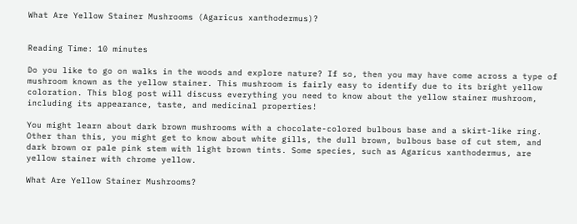What Are Yellow Stainer Mushrooms (Agaricus xanthodermus)?


Reading Time: 10 minutes

Do you like to go on walks in the woods and explore nature? If so, then you may have come across a type of mushroom known as the yellow stainer. This mushroom is fairly easy to identify due to its bright yellow coloration. This blog post will discuss everything you need to know about the yellow stainer mushroom, including its appearance, taste, and medicinal properties!

You might learn about dark brown mushrooms with a chocolate-colored bulbous base and a skirt-like ring. Other than this, you might get to know about white gills, the dull brown, bulbous base of cut stem, and dark brown or pale pink stem with light brown tints. Some species, such as Agaricus xanthodermus, are yellow stainer with chrome yellow.

What Are Yellow Stainer Mushrooms?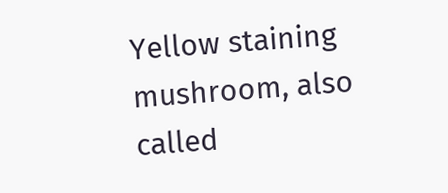Yellow staining mushroom, also called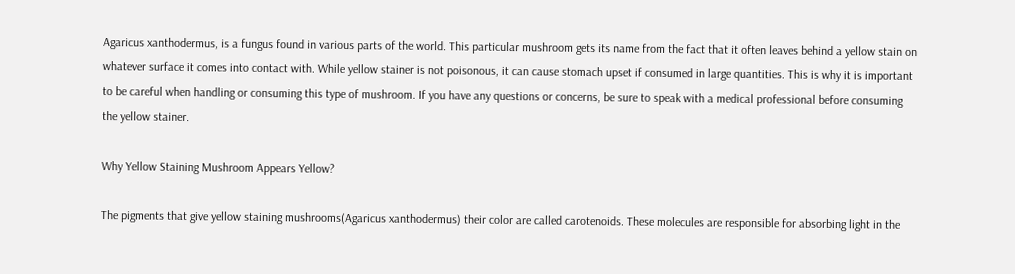Agaricus xanthodermus, is a fungus found in various parts of the world. This particular mushroom gets its name from the fact that it often leaves behind a yellow stain on whatever surface it comes into contact with. While yellow stainer is not poisonous, it can cause stomach upset if consumed in large quantities. This is why it is important to be careful when handling or consuming this type of mushroom. If you have any questions or concerns, be sure to speak with a medical professional before consuming the yellow stainer.

Why Yellow Staining Mushroom Appears Yellow?

The pigments that give yellow staining mushrooms(Agaricus xanthodermus) their color are called carotenoids. These molecules are responsible for absorbing light in the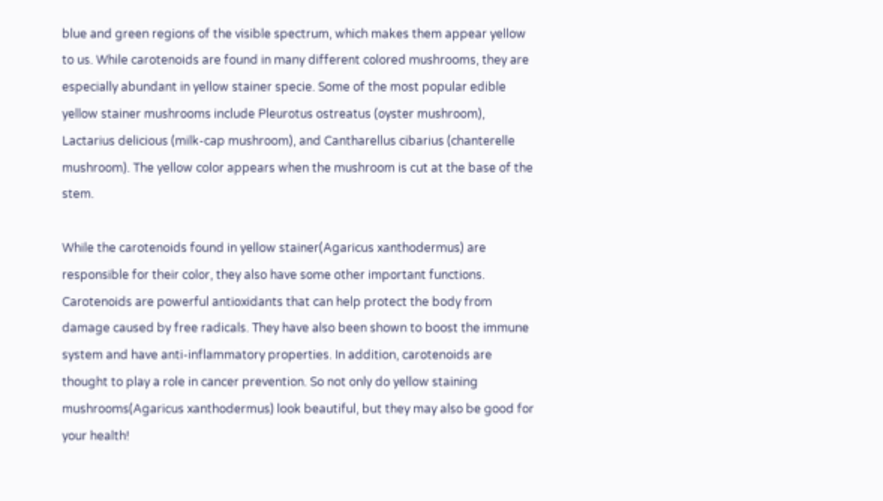blue and green regions of the visible spectrum, which makes them appear yellow to us. While carotenoids are found in many different colored mushrooms, they are especially abundant in yellow stainer specie. Some of the most popular edible yellow stainer mushrooms include Pleurotus ostreatus (oyster mushroom), Lactarius delicious (milk-cap mushroom), and Cantharellus cibarius (chanterelle mushroom). The yellow color appears when the mushroom is cut at the base of the stem.

While the carotenoids found in yellow stainer(Agaricus xanthodermus) are responsible for their color, they also have some other important functions. Carotenoids are powerful antioxidants that can help protect the body from damage caused by free radicals. They have also been shown to boost the immune system and have anti-inflammatory properties. In addition, carotenoids are thought to play a role in cancer prevention. So not only do yellow staining mushrooms(Agaricus xanthodermus) look beautiful, but they may also be good for your health!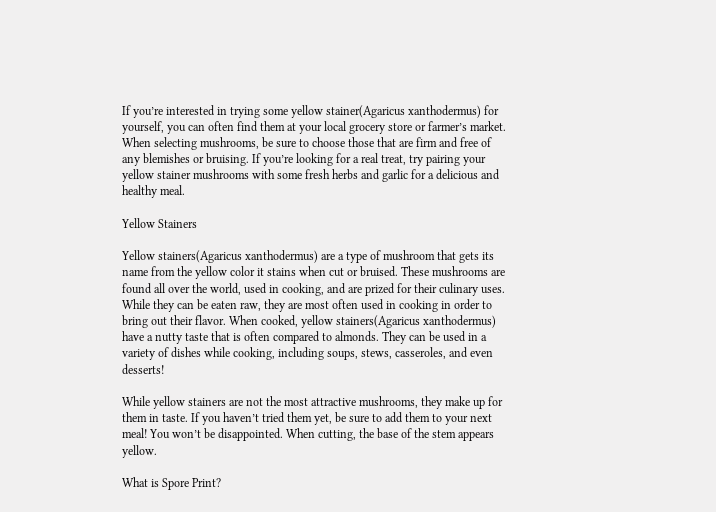If you’re interested in trying some yellow stainer(Agaricus xanthodermus) for yourself, you can often find them at your local grocery store or farmer’s market. When selecting mushrooms, be sure to choose those that are firm and free of any blemishes or bruising. If you’re looking for a real treat, try pairing your yellow stainer mushrooms with some fresh herbs and garlic for a delicious and healthy meal.

Yellow Stainers

Yellow stainers(Agaricus xanthodermus) are a type of mushroom that gets its name from the yellow color it stains when cut or bruised. These mushrooms are found all over the world, used in cooking, and are prized for their culinary uses. While they can be eaten raw, they are most often used in cooking in order to bring out their flavor. When cooked, yellow stainers(Agaricus xanthodermus) have a nutty taste that is often compared to almonds. They can be used in a variety of dishes while cooking, including soups, stews, casseroles, and even desserts!

While yellow stainers are not the most attractive mushrooms, they make up for them in taste. If you haven’t tried them yet, be sure to add them to your next meal! You won’t be disappointed. When cutting, the base of the stem appears yellow.

What is Spore Print?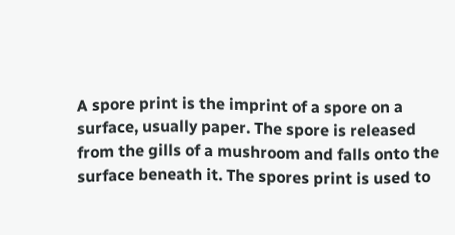A spore print is the imprint of a spore on a surface, usually paper. The spore is released from the gills of a mushroom and falls onto the surface beneath it. The spores print is used to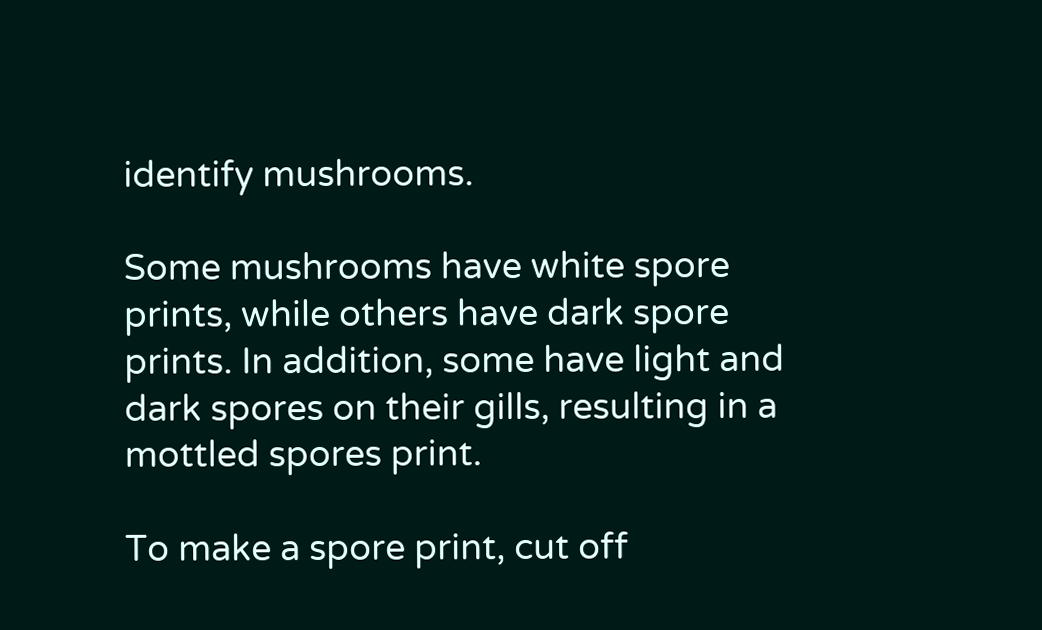identify mushrooms.

Some mushrooms have white spore prints, while others have dark spore prints. In addition, some have light and dark spores on their gills, resulting in a mottled spores print.

To make a spore print, cut off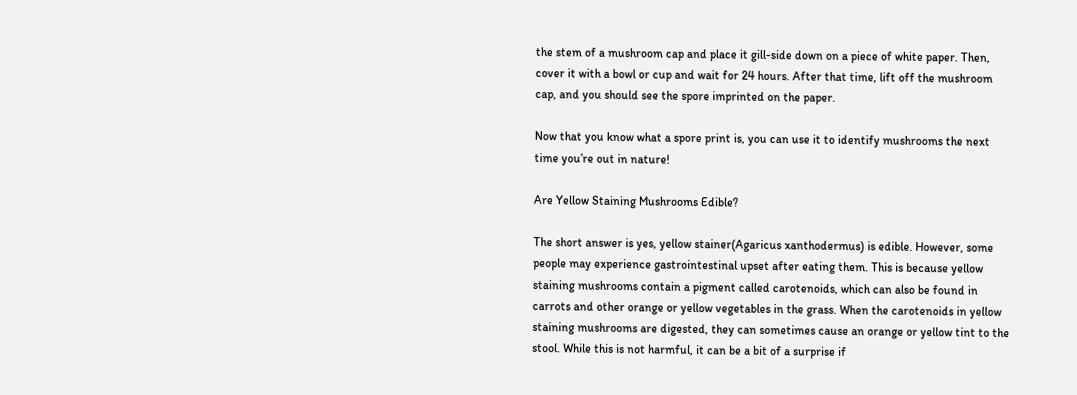the stem of a mushroom cap and place it gill-side down on a piece of white paper. Then, cover it with a bowl or cup and wait for 24 hours. After that time, lift off the mushroom cap, and you should see the spore imprinted on the paper.

Now that you know what a spore print is, you can use it to identify mushrooms the next time you’re out in nature!

Are Yellow Staining Mushrooms Edible?

The short answer is yes, yellow stainer(Agaricus xanthodermus) is edible. However, some people may experience gastrointestinal upset after eating them. This is because yellow staining mushrooms contain a pigment called carotenoids, which can also be found in carrots and other orange or yellow vegetables in the grass. When the carotenoids in yellow staining mushrooms are digested, they can sometimes cause an orange or yellow tint to the stool. While this is not harmful, it can be a bit of a surprise if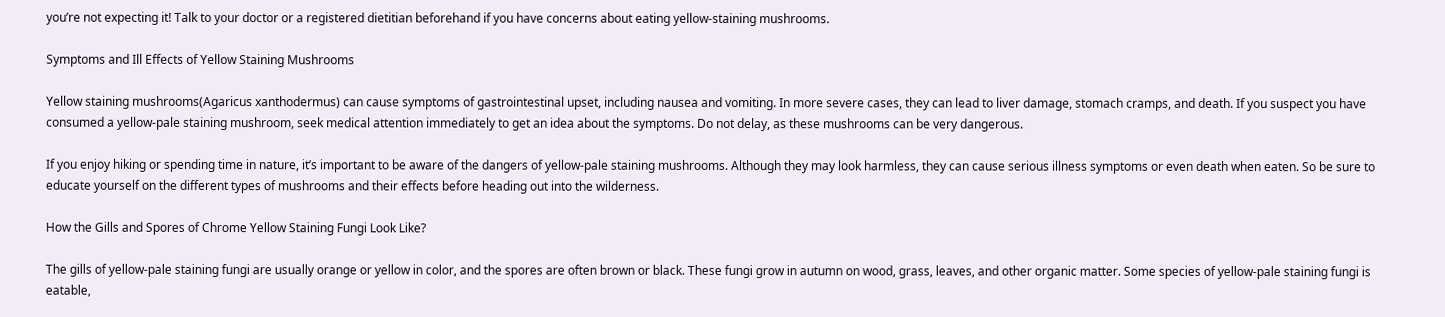you’re not expecting it! Talk to your doctor or a registered dietitian beforehand if you have concerns about eating yellow-staining mushrooms.

Symptoms and Ill Effects of Yellow Staining Mushrooms

Yellow staining mushrooms(Agaricus xanthodermus) can cause symptoms of gastrointestinal upset, including nausea and vomiting. In more severe cases, they can lead to liver damage, stomach cramps, and death. If you suspect you have consumed a yellow-pale staining mushroom, seek medical attention immediately to get an idea about the symptoms. Do not delay, as these mushrooms can be very dangerous.

If you enjoy hiking or spending time in nature, it’s important to be aware of the dangers of yellow-pale staining mushrooms. Although they may look harmless, they can cause serious illness symptoms or even death when eaten. So be sure to educate yourself on the different types of mushrooms and their effects before heading out into the wilderness.

How the Gills and Spores of Chrome Yellow Staining Fungi Look Like?

The gills of yellow-pale staining fungi are usually orange or yellow in color, and the spores are often brown or black. These fungi grow in autumn on wood, grass, leaves, and other organic matter. Some species of yellow-pale staining fungi is eatable,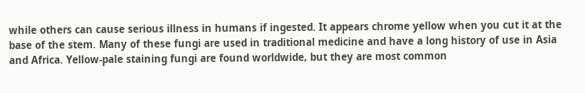while others can cause serious illness in humans if ingested. It appears chrome yellow when you cut it at the base of the stem. Many of these fungi are used in traditional medicine and have a long history of use in Asia and Africa. Yellow-pale staining fungi are found worldwide, but they are most common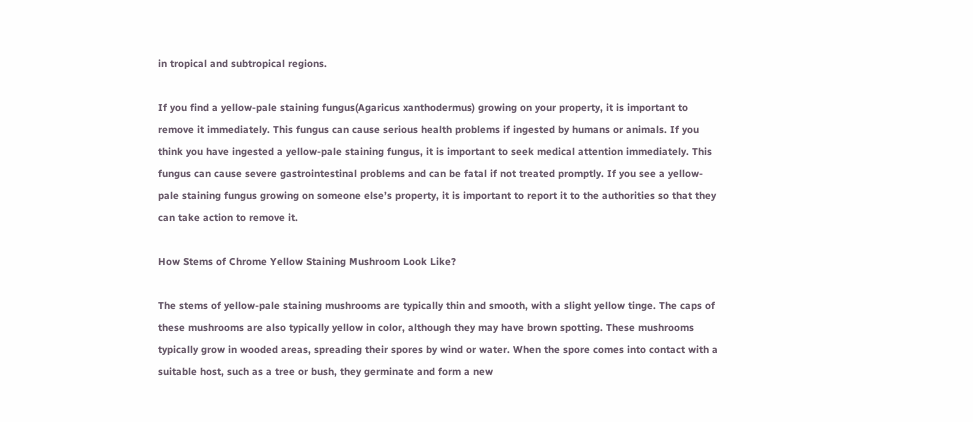in tropical and subtropical regions.

If you find a yellow-pale staining fungus(Agaricus xanthodermus) growing on your property, it is important to remove it immediately. This fungus can cause serious health problems if ingested by humans or animals. If you think you have ingested a yellow-pale staining fungus, it is important to seek medical attention immediately. This fungus can cause severe gastrointestinal problems and can be fatal if not treated promptly. If you see a yellow-pale staining fungus growing on someone else’s property, it is important to report it to the authorities so that they can take action to remove it.

How Stems of Chrome Yellow Staining Mushroom Look Like?

The stems of yellow-pale staining mushrooms are typically thin and smooth, with a slight yellow tinge. The caps of these mushrooms are also typically yellow in color, although they may have brown spotting. These mushrooms typically grow in wooded areas, spreading their spores by wind or water. When the spore comes into contact with a suitable host, such as a tree or bush, they germinate and form a new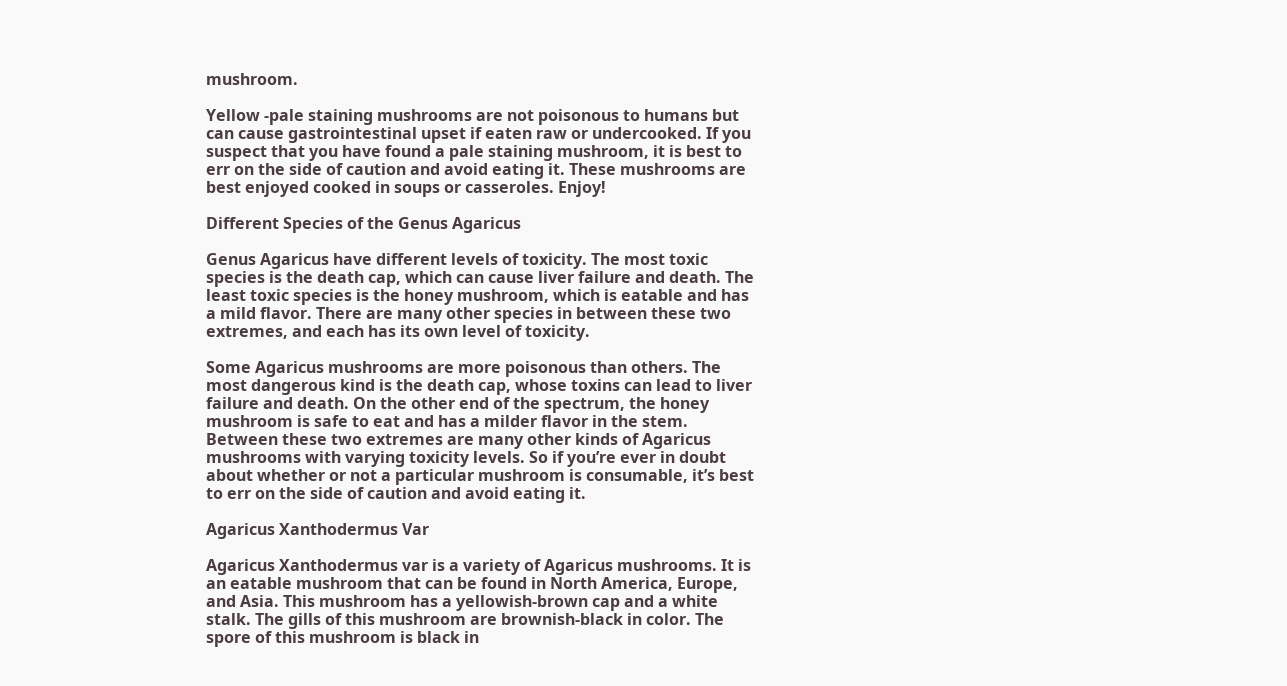mushroom.

Yellow -pale staining mushrooms are not poisonous to humans but can cause gastrointestinal upset if eaten raw or undercooked. If you suspect that you have found a pale staining mushroom, it is best to err on the side of caution and avoid eating it. These mushrooms are best enjoyed cooked in soups or casseroles. Enjoy!

Different Species of the Genus Agaricus

Genus Agaricus have different levels of toxicity. The most toxic species is the death cap, which can cause liver failure and death. The least toxic species is the honey mushroom, which is eatable and has a mild flavor. There are many other species in between these two extremes, and each has its own level of toxicity.

Some Agaricus mushrooms are more poisonous than others. The most dangerous kind is the death cap, whose toxins can lead to liver failure and death. On the other end of the spectrum, the honey mushroom is safe to eat and has a milder flavor in the stem. Between these two extremes are many other kinds of Agaricus mushrooms with varying toxicity levels. So if you’re ever in doubt about whether or not a particular mushroom is consumable, it’s best to err on the side of caution and avoid eating it.

Agaricus Xanthodermus Var

Agaricus Xanthodermus var is a variety of Agaricus mushrooms. It is an eatable mushroom that can be found in North America, Europe, and Asia. This mushroom has a yellowish-brown cap and a white stalk. The gills of this mushroom are brownish-black in color. The spore of this mushroom is black in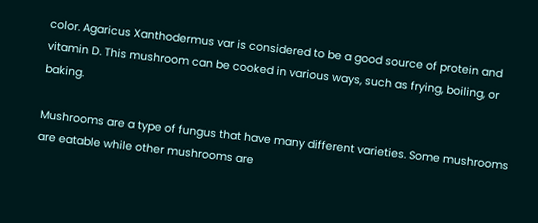color. Agaricus Xanthodermus var is considered to be a good source of protein and vitamin D. This mushroom can be cooked in various ways, such as frying, boiling, or baking.

Mushrooms are a type of fungus that have many different varieties. Some mushrooms are eatable while other mushrooms are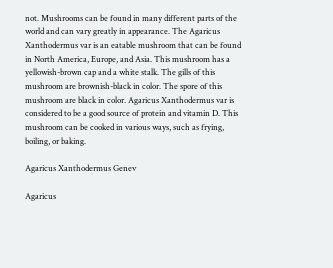not. Mushrooms can be found in many different parts of the world and can vary greatly in appearance. The Agaricus Xanthodermus var is an eatable mushroom that can be found in North America, Europe, and Asia. This mushroom has a yellowish-brown cap and a white stalk. The gills of this mushroom are brownish-black in color. The spore of this mushroom are black in color. Agaricus Xanthodermus var is considered to be a good source of protein and vitamin D. This mushroom can be cooked in various ways, such as frying, boiling, or baking.

Agaricus Xanthodermus Genev

Agaricus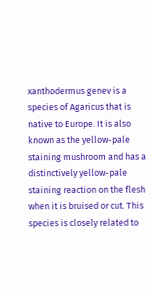xanthodermus genev is a species of Agaricus that is native to Europe. It is also known as the yellow-pale staining mushroom and has a distinctively yellow-pale staining reaction on the flesh when it is bruised or cut. This species is closely related to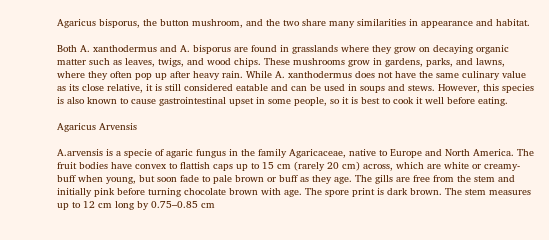Agaricus bisporus, the button mushroom, and the two share many similarities in appearance and habitat.

Both A. xanthodermus and A. bisporus are found in grasslands where they grow on decaying organic matter such as leaves, twigs, and wood chips. These mushrooms grow in gardens, parks, and lawns, where they often pop up after heavy rain. While A. xanthodermus does not have the same culinary value as its close relative, it is still considered eatable and can be used in soups and stews. However, this species is also known to cause gastrointestinal upset in some people, so it is best to cook it well before eating.

Agaricus Arvensis

A.arvensis is a specie of agaric fungus in the family Agaricaceae, native to Europe and North America. The fruit bodies have convex to flattish caps up to 15 cm (rarely 20 cm) across, which are white or creamy-buff when young, but soon fade to pale brown or buff as they age. The gills are free from the stem and initially pink before turning chocolate brown with age. The spore print is dark brown. The stem measures up to 12 cm long by 0.75–0.85 cm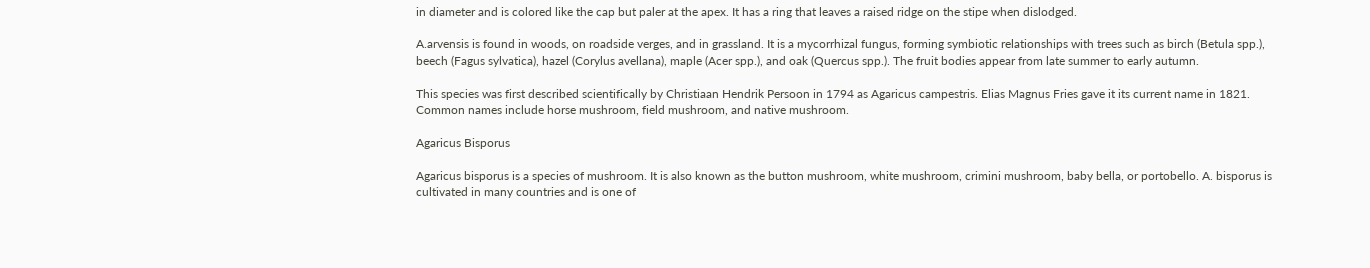in diameter and is colored like the cap but paler at the apex. It has a ring that leaves a raised ridge on the stipe when dislodged.

A.arvensis is found in woods, on roadside verges, and in grassland. It is a mycorrhizal fungus, forming symbiotic relationships with trees such as birch (Betula spp.), beech (Fagus sylvatica), hazel (Corylus avellana), maple (Acer spp.), and oak (Quercus spp.). The fruit bodies appear from late summer to early autumn.

This species was first described scientifically by Christiaan Hendrik Persoon in 1794 as Agaricus campestris. Elias Magnus Fries gave it its current name in 1821. Common names include horse mushroom, field mushroom, and native mushroom.

Agaricus Bisporus

Agaricus bisporus is a species of mushroom. It is also known as the button mushroom, white mushroom, crimini mushroom, baby bella, or portobello. A. bisporus is cultivated in many countries and is one of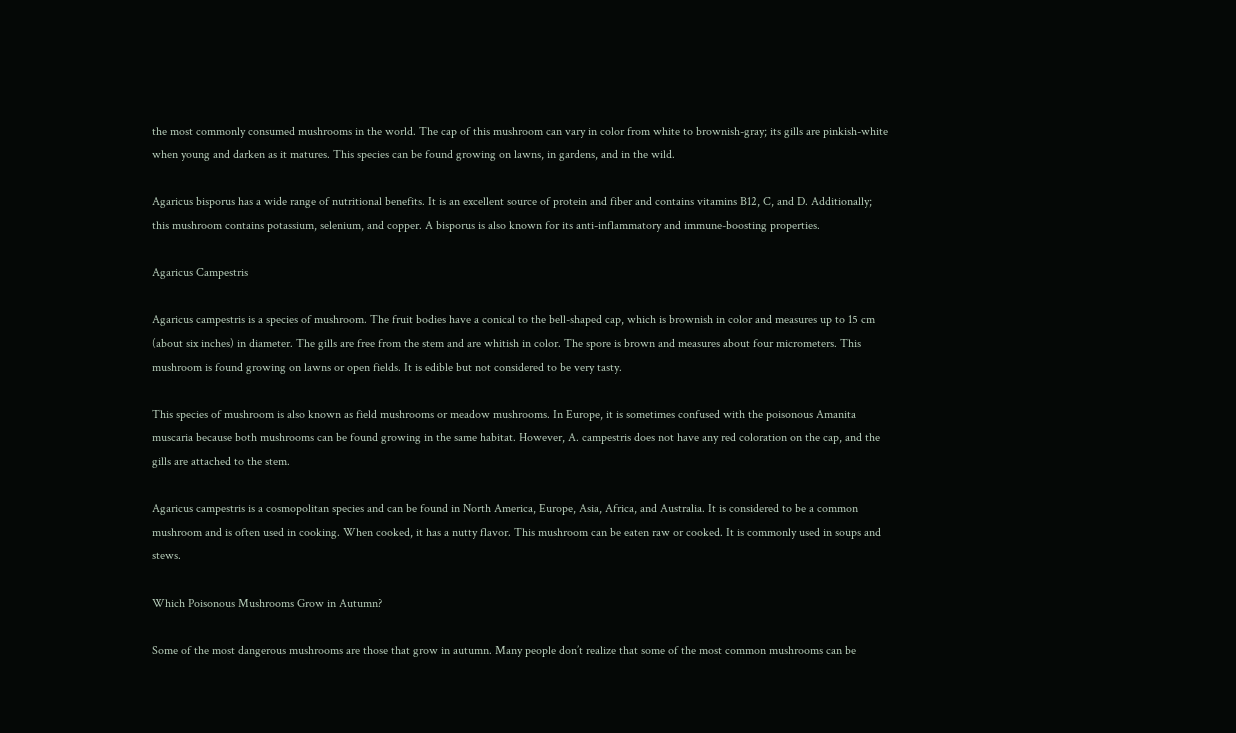the most commonly consumed mushrooms in the world. The cap of this mushroom can vary in color from white to brownish-gray; its gills are pinkish-white when young and darken as it matures. This species can be found growing on lawns, in gardens, and in the wild.

Agaricus bisporus has a wide range of nutritional benefits. It is an excellent source of protein and fiber and contains vitamins B12, C, and D. Additionally; this mushroom contains potassium, selenium, and copper. A bisporus is also known for its anti-inflammatory and immune-boosting properties.

Agaricus Campestris

Agaricus campestris is a species of mushroom. The fruit bodies have a conical to the bell-shaped cap, which is brownish in color and measures up to 15 cm (about six inches) in diameter. The gills are free from the stem and are whitish in color. The spore is brown and measures about four micrometers. This mushroom is found growing on lawns or open fields. It is edible but not considered to be very tasty.

This species of mushroom is also known as field mushrooms or meadow mushrooms. In Europe, it is sometimes confused with the poisonous Amanita muscaria because both mushrooms can be found growing in the same habitat. However, A. campestris does not have any red coloration on the cap, and the gills are attached to the stem.

Agaricus campestris is a cosmopolitan species and can be found in North America, Europe, Asia, Africa, and Australia. It is considered to be a common mushroom and is often used in cooking. When cooked, it has a nutty flavor. This mushroom can be eaten raw or cooked. It is commonly used in soups and stews.

Which Poisonous Mushrooms Grow in Autumn?

Some of the most dangerous mushrooms are those that grow in autumn. Many people don’t realize that some of the most common mushrooms can be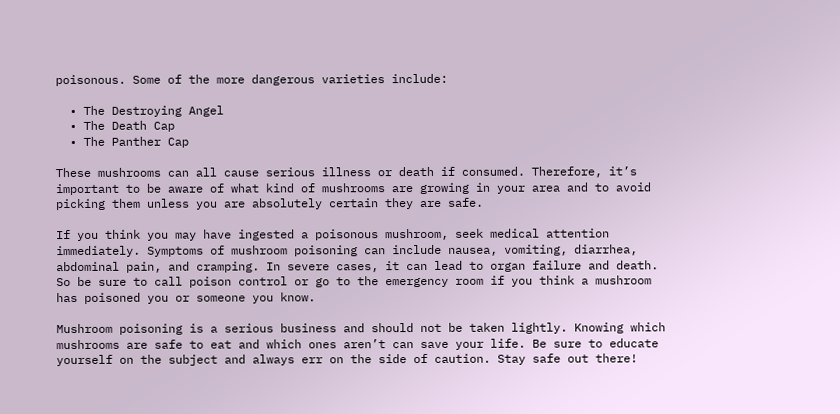poisonous. Some of the more dangerous varieties include:

  • The Destroying Angel
  • The Death Cap
  • The Panther Cap

These mushrooms can all cause serious illness or death if consumed. Therefore, it’s important to be aware of what kind of mushrooms are growing in your area and to avoid picking them unless you are absolutely certain they are safe.

If you think you may have ingested a poisonous mushroom, seek medical attention immediately. Symptoms of mushroom poisoning can include nausea, vomiting, diarrhea, abdominal pain, and cramping. In severe cases, it can lead to organ failure and death. So be sure to call poison control or go to the emergency room if you think a mushroom has poisoned you or someone you know.

Mushroom poisoning is a serious business and should not be taken lightly. Knowing which mushrooms are safe to eat and which ones aren’t can save your life. Be sure to educate yourself on the subject and always err on the side of caution. Stay safe out there!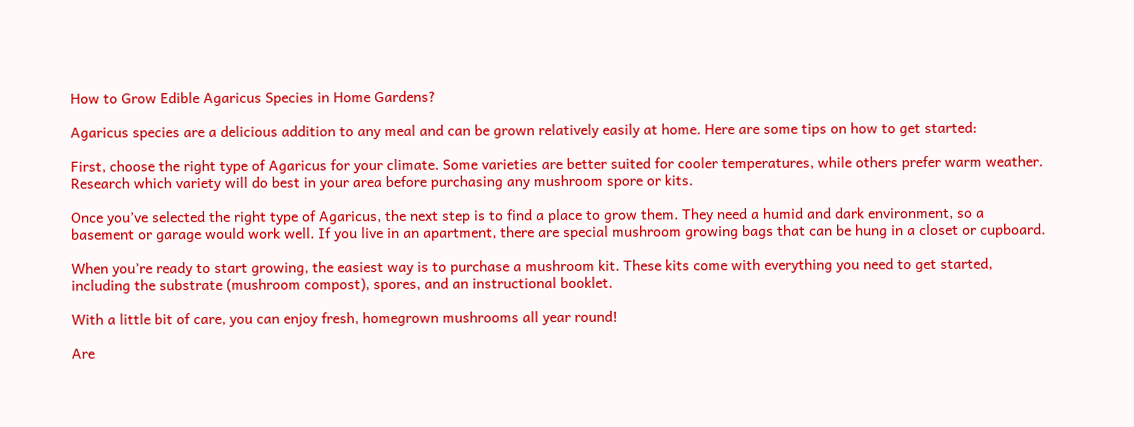How to Grow Edible Agaricus Species in Home Gardens?

Agaricus species are a delicious addition to any meal and can be grown relatively easily at home. Here are some tips on how to get started:

First, choose the right type of Agaricus for your climate. Some varieties are better suited for cooler temperatures, while others prefer warm weather. Research which variety will do best in your area before purchasing any mushroom spore or kits.

Once you’ve selected the right type of Agaricus, the next step is to find a place to grow them. They need a humid and dark environment, so a basement or garage would work well. If you live in an apartment, there are special mushroom growing bags that can be hung in a closet or cupboard.

When you’re ready to start growing, the easiest way is to purchase a mushroom kit. These kits come with everything you need to get started, including the substrate (mushroom compost), spores, and an instructional booklet.

With a little bit of care, you can enjoy fresh, homegrown mushrooms all year round!

Are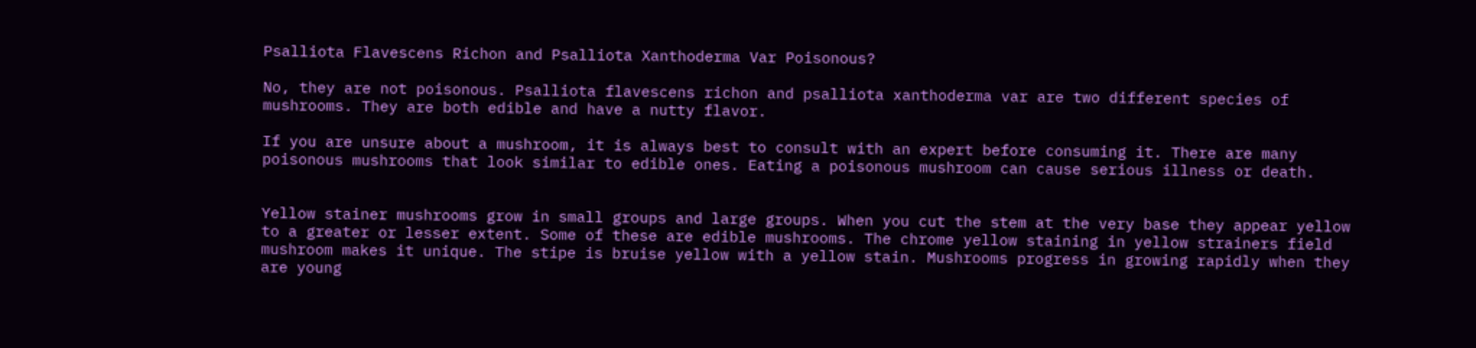Psalliota Flavescens Richon and Psalliota Xanthoderma Var Poisonous?

No, they are not poisonous. Psalliota flavescens richon and psalliota xanthoderma var are two different species of mushrooms. They are both edible and have a nutty flavor.

If you are unsure about a mushroom, it is always best to consult with an expert before consuming it. There are many poisonous mushrooms that look similar to edible ones. Eating a poisonous mushroom can cause serious illness or death.


Yellow stainer mushrooms grow in small groups and large groups. When you cut the stem at the very base they appear yellow to a greater or lesser extent. Some of these are edible mushrooms. The chrome yellow staining in yellow strainers field mushroom makes it unique. The stipe is bruise yellow with a yellow stain. Mushrooms progress in growing rapidly when they are young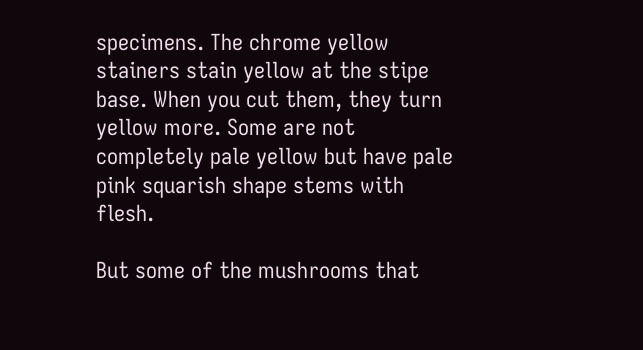specimens. The chrome yellow stainers stain yellow at the stipe base. When you cut them, they turn yellow more. Some are not completely pale yellow but have pale pink squarish shape stems with flesh.

But some of the mushrooms that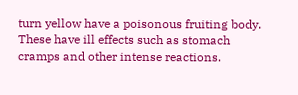turn yellow have a poisonous fruiting body. These have ill effects such as stomach cramps and other intense reactions.